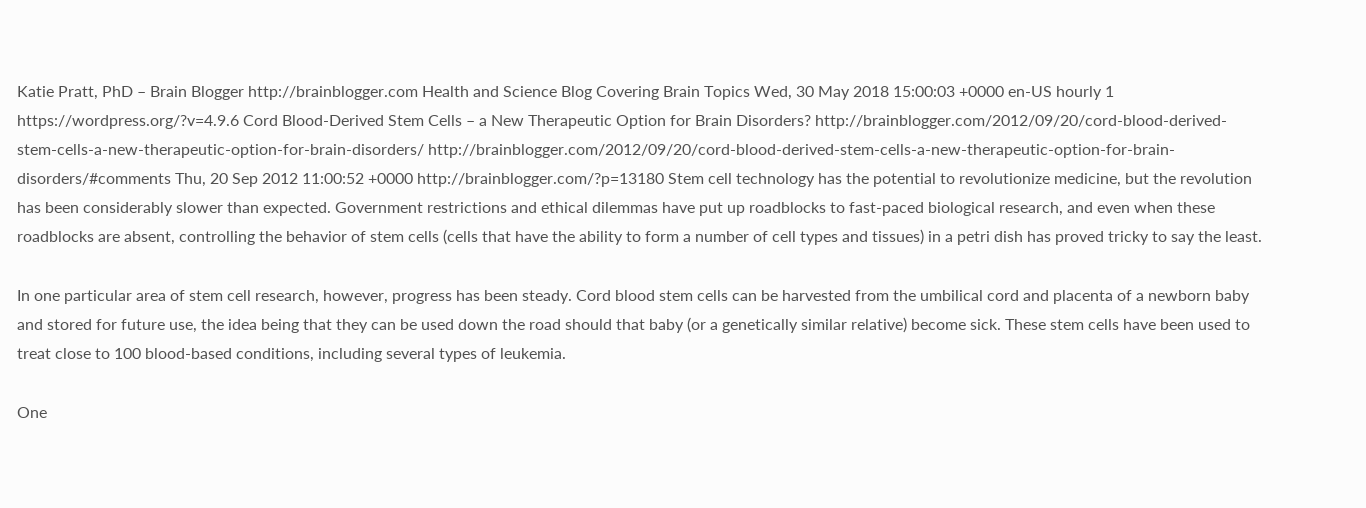Katie Pratt, PhD – Brain Blogger http://brainblogger.com Health and Science Blog Covering Brain Topics Wed, 30 May 2018 15:00:03 +0000 en-US hourly 1 https://wordpress.org/?v=4.9.6 Cord Blood-Derived Stem Cells – a New Therapeutic Option for Brain Disorders? http://brainblogger.com/2012/09/20/cord-blood-derived-stem-cells-a-new-therapeutic-option-for-brain-disorders/ http://brainblogger.com/2012/09/20/cord-blood-derived-stem-cells-a-new-therapeutic-option-for-brain-disorders/#comments Thu, 20 Sep 2012 11:00:52 +0000 http://brainblogger.com/?p=13180 Stem cell technology has the potential to revolutionize medicine, but the revolution has been considerably slower than expected. Government restrictions and ethical dilemmas have put up roadblocks to fast-paced biological research, and even when these roadblocks are absent, controlling the behavior of stem cells (cells that have the ability to form a number of cell types and tissues) in a petri dish has proved tricky to say the least.

In one particular area of stem cell research, however, progress has been steady. Cord blood stem cells can be harvested from the umbilical cord and placenta of a newborn baby and stored for future use, the idea being that they can be used down the road should that baby (or a genetically similar relative) become sick. These stem cells have been used to treat close to 100 blood-based conditions, including several types of leukemia.

One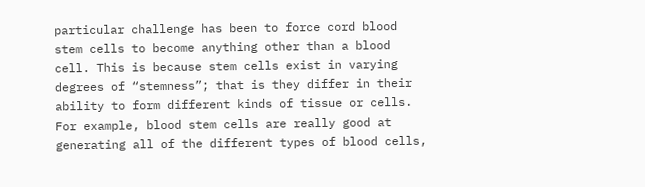particular challenge has been to force cord blood stem cells to become anything other than a blood cell. This is because stem cells exist in varying degrees of “stemness”; that is they differ in their ability to form different kinds of tissue or cells. For example, blood stem cells are really good at generating all of the different types of blood cells,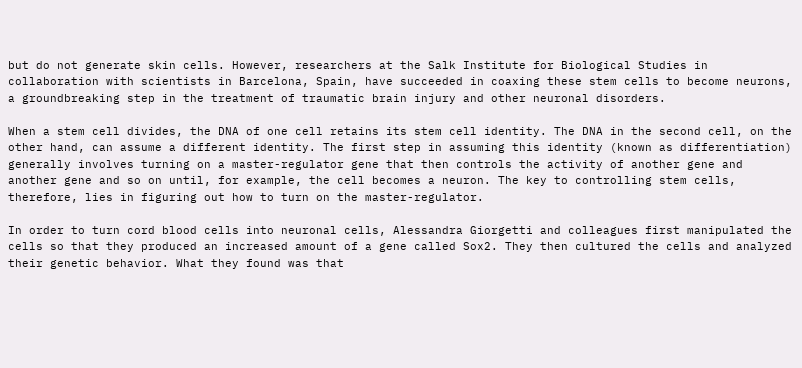but do not generate skin cells. However, researchers at the Salk Institute for Biological Studies in collaboration with scientists in Barcelona, Spain, have succeeded in coaxing these stem cells to become neurons, a groundbreaking step in the treatment of traumatic brain injury and other neuronal disorders.

When a stem cell divides, the DNA of one cell retains its stem cell identity. The DNA in the second cell, on the other hand, can assume a different identity. The first step in assuming this identity (known as differentiation) generally involves turning on a master-regulator gene that then controls the activity of another gene and another gene and so on until, for example, the cell becomes a neuron. The key to controlling stem cells, therefore, lies in figuring out how to turn on the master-regulator.

In order to turn cord blood cells into neuronal cells, Alessandra Giorgetti and colleagues first manipulated the cells so that they produced an increased amount of a gene called Sox2. They then cultured the cells and analyzed their genetic behavior. What they found was that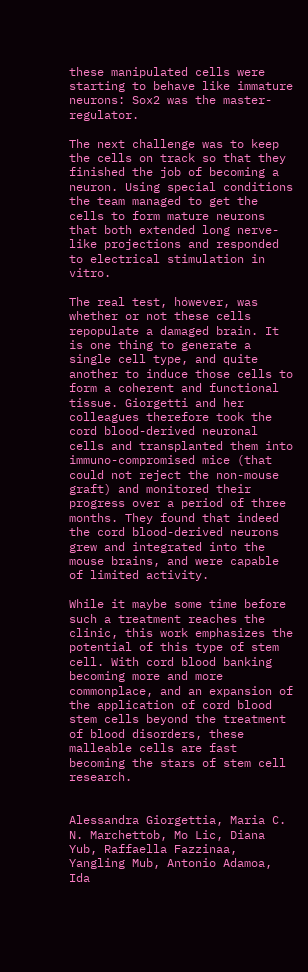these manipulated cells were starting to behave like immature neurons: Sox2 was the master-regulator.

The next challenge was to keep the cells on track so that they finished the job of becoming a neuron. Using special conditions the team managed to get the cells to form mature neurons that both extended long nerve-like projections and responded to electrical stimulation in vitro.

The real test, however, was whether or not these cells repopulate a damaged brain. It is one thing to generate a single cell type, and quite another to induce those cells to form a coherent and functional tissue. Giorgetti and her colleagues therefore took the cord blood-derived neuronal cells and transplanted them into immuno-compromised mice (that could not reject the non-mouse graft) and monitored their progress over a period of three months. They found that indeed the cord blood-derived neurons grew and integrated into the mouse brains, and were capable of limited activity.

While it maybe some time before such a treatment reaches the clinic, this work emphasizes the potential of this type of stem cell. With cord blood banking becoming more and more commonplace, and an expansion of the application of cord blood stem cells beyond the treatment of blood disorders, these malleable cells are fast becoming the stars of stem cell research.


Alessandra Giorgettia, Maria C. N. Marchettob, Mo Lic, Diana Yub, Raffaella Fazzinaa, Yangling Mub, Antonio Adamoa, Ida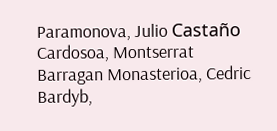Paramonova, Julio Castaño Cardosoa, Montserrat Barragan Monasterioa, Cedric Bardyb,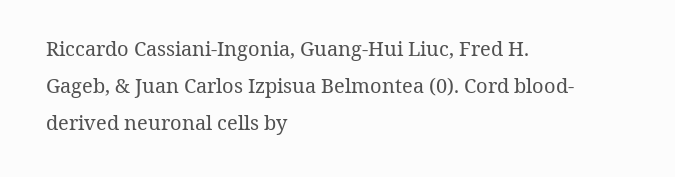Riccardo Cassiani-Ingonia, Guang-Hui Liuc, Fred H. Gageb, & Juan Carlos Izpisua Belmontea (0). Cord blood-derived neuronal cells by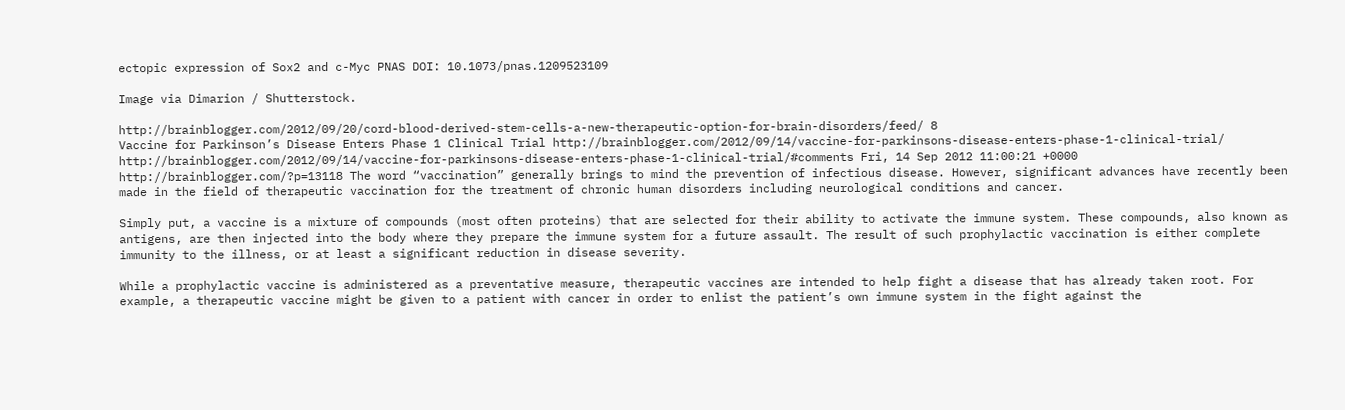ectopic expression of Sox2 and c-Myc PNAS DOI: 10.1073/pnas.1209523109

Image via Dimarion / Shutterstock.

http://brainblogger.com/2012/09/20/cord-blood-derived-stem-cells-a-new-therapeutic-option-for-brain-disorders/feed/ 8
Vaccine for Parkinson’s Disease Enters Phase 1 Clinical Trial http://brainblogger.com/2012/09/14/vaccine-for-parkinsons-disease-enters-phase-1-clinical-trial/ http://brainblogger.com/2012/09/14/vaccine-for-parkinsons-disease-enters-phase-1-clinical-trial/#comments Fri, 14 Sep 2012 11:00:21 +0000 http://brainblogger.com/?p=13118 The word “vaccination” generally brings to mind the prevention of infectious disease. However, significant advances have recently been made in the field of therapeutic vaccination for the treatment of chronic human disorders including neurological conditions and cancer.

Simply put, a vaccine is a mixture of compounds (most often proteins) that are selected for their ability to activate the immune system. These compounds, also known as antigens, are then injected into the body where they prepare the immune system for a future assault. The result of such prophylactic vaccination is either complete immunity to the illness, or at least a significant reduction in disease severity.

While a prophylactic vaccine is administered as a preventative measure, therapeutic vaccines are intended to help fight a disease that has already taken root. For example, a therapeutic vaccine might be given to a patient with cancer in order to enlist the patient’s own immune system in the fight against the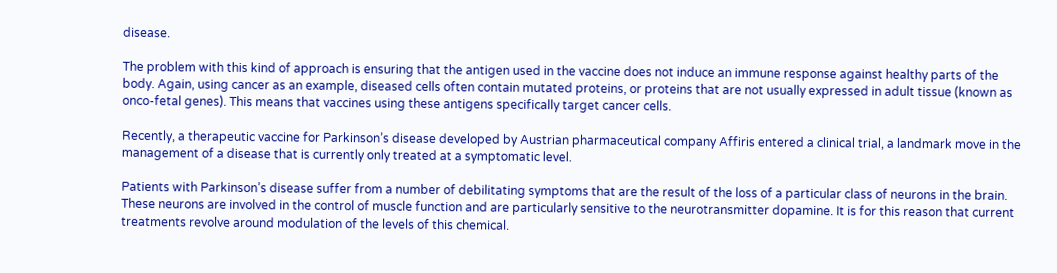disease.

The problem with this kind of approach is ensuring that the antigen used in the vaccine does not induce an immune response against healthy parts of the body. Again, using cancer as an example, diseased cells often contain mutated proteins, or proteins that are not usually expressed in adult tissue (known as onco-fetal genes). This means that vaccines using these antigens specifically target cancer cells.

Recently, a therapeutic vaccine for Parkinson’s disease developed by Austrian pharmaceutical company Affiris entered a clinical trial, a landmark move in the management of a disease that is currently only treated at a symptomatic level.

Patients with Parkinson’s disease suffer from a number of debilitating symptoms that are the result of the loss of a particular class of neurons in the brain. These neurons are involved in the control of muscle function and are particularly sensitive to the neurotransmitter dopamine. It is for this reason that current treatments revolve around modulation of the levels of this chemical.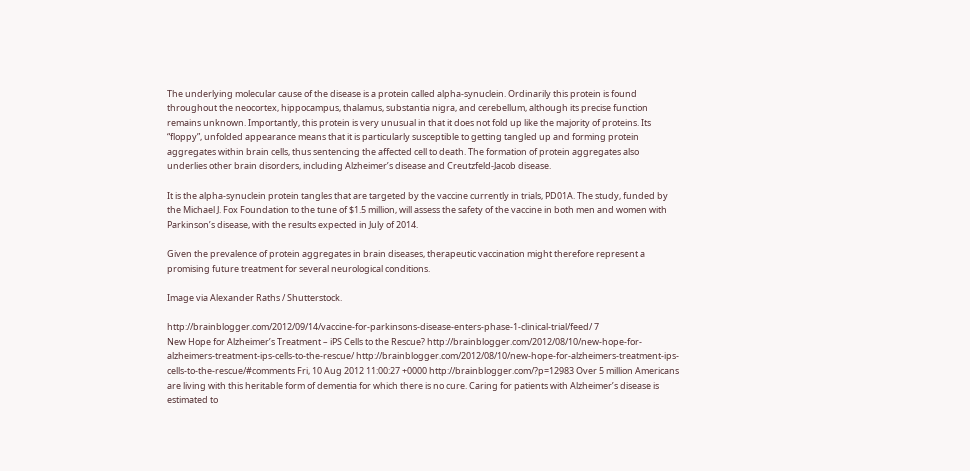The underlying molecular cause of the disease is a protein called alpha-synuclein. Ordinarily this protein is found throughout the neocortex, hippocampus, thalamus, substantia nigra, and cerebellum, although its precise function remains unknown. Importantly, this protein is very unusual in that it does not fold up like the majority of proteins. Its “floppy”, unfolded appearance means that it is particularly susceptible to getting tangled up and forming protein aggregates within brain cells, thus sentencing the affected cell to death. The formation of protein aggregates also underlies other brain disorders, including Alzheimer’s disease and Creutzfeld-Jacob disease.

It is the alpha-synuclein protein tangles that are targeted by the vaccine currently in trials, PD01A. The study, funded by the Michael J. Fox Foundation to the tune of $1.5 million, will assess the safety of the vaccine in both men and women with Parkinson’s disease, with the results expected in July of 2014.

Given the prevalence of protein aggregates in brain diseases, therapeutic vaccination might therefore represent a promising future treatment for several neurological conditions.

Image via Alexander Raths / Shutterstock.

http://brainblogger.com/2012/09/14/vaccine-for-parkinsons-disease-enters-phase-1-clinical-trial/feed/ 7
New Hope for Alzheimer’s Treatment – iPS Cells to the Rescue? http://brainblogger.com/2012/08/10/new-hope-for-alzheimers-treatment-ips-cells-to-the-rescue/ http://brainblogger.com/2012/08/10/new-hope-for-alzheimers-treatment-ips-cells-to-the-rescue/#comments Fri, 10 Aug 2012 11:00:27 +0000 http://brainblogger.com/?p=12983 Over 5 million Americans are living with this heritable form of dementia for which there is no cure. Caring for patients with Alzheimer’s disease is estimated to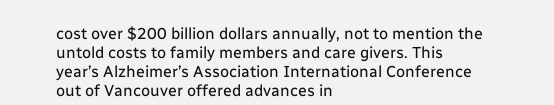cost over $200 billion dollars annually, not to mention the untold costs to family members and care givers. This year’s Alzheimer’s Association International Conference out of Vancouver offered advances in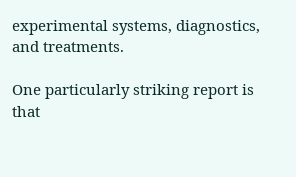experimental systems, diagnostics, and treatments.

One particularly striking report is that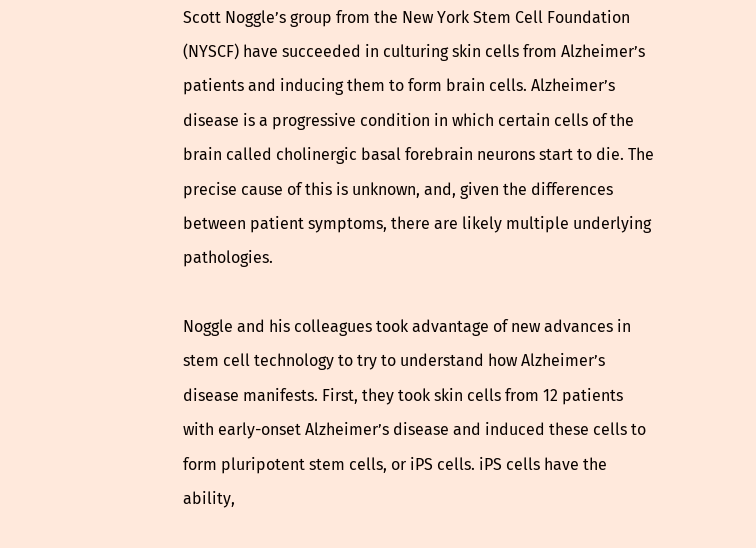Scott Noggle’s group from the New York Stem Cell Foundation (NYSCF) have succeeded in culturing skin cells from Alzheimer’s patients and inducing them to form brain cells. Alzheimer’s disease is a progressive condition in which certain cells of the brain called cholinergic basal forebrain neurons start to die. The precise cause of this is unknown, and, given the differences between patient symptoms, there are likely multiple underlying pathologies.

Noggle and his colleagues took advantage of new advances in stem cell technology to try to understand how Alzheimer’s disease manifests. First, they took skin cells from 12 patients with early-onset Alzheimer’s disease and induced these cells to form pluripotent stem cells, or iPS cells. iPS cells have the ability,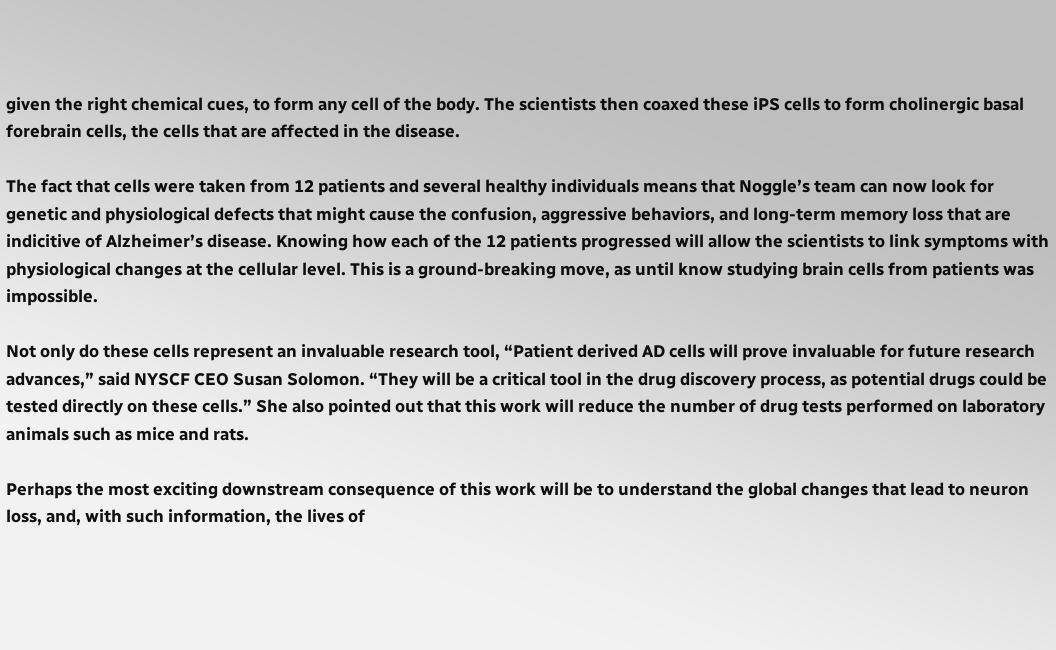given the right chemical cues, to form any cell of the body. The scientists then coaxed these iPS cells to form cholinergic basal forebrain cells, the cells that are affected in the disease.

The fact that cells were taken from 12 patients and several healthy individuals means that Noggle’s team can now look for genetic and physiological defects that might cause the confusion, aggressive behaviors, and long-term memory loss that are indicitive of Alzheimer’s disease. Knowing how each of the 12 patients progressed will allow the scientists to link symptoms with physiological changes at the cellular level. This is a ground-breaking move, as until know studying brain cells from patients was impossible.

Not only do these cells represent an invaluable research tool, “Patient derived AD cells will prove invaluable for future research advances,” said NYSCF CEO Susan Solomon. “They will be a critical tool in the drug discovery process, as potential drugs could be tested directly on these cells.” She also pointed out that this work will reduce the number of drug tests performed on laboratory animals such as mice and rats.

Perhaps the most exciting downstream consequence of this work will be to understand the global changes that lead to neuron loss, and, with such information, the lives of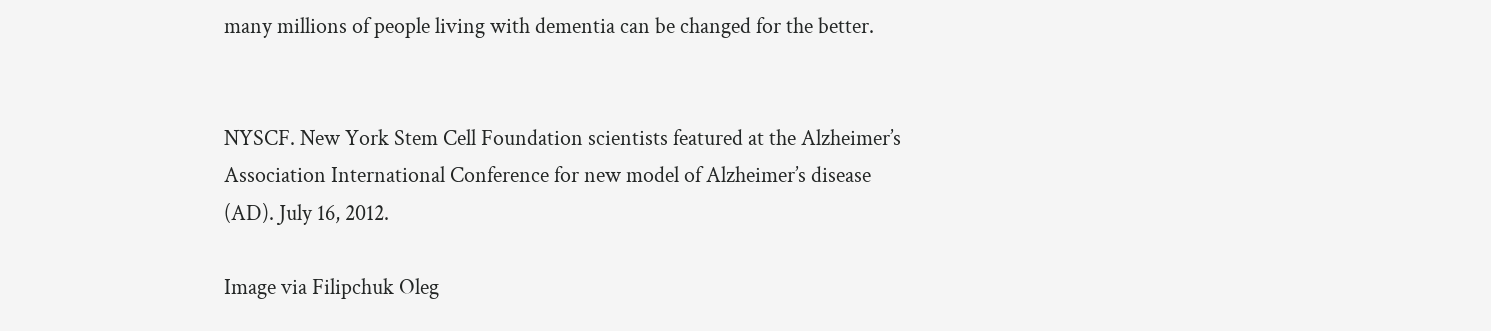many millions of people living with dementia can be changed for the better.


NYSCF. New York Stem Cell Foundation scientists featured at the Alzheimer’s Association International Conference for new model of Alzheimer’s disease (AD). July 16, 2012.

Image via Filipchuk Oleg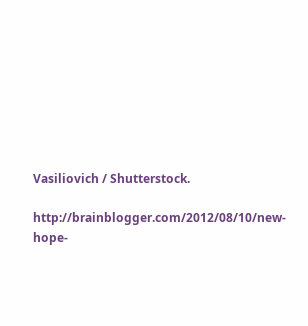Vasiliovich / Shutterstock.

http://brainblogger.com/2012/08/10/new-hope-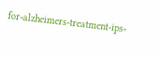for-alzheimers-treatment-ips-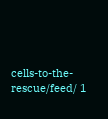cells-to-the-rescue/feed/ 1